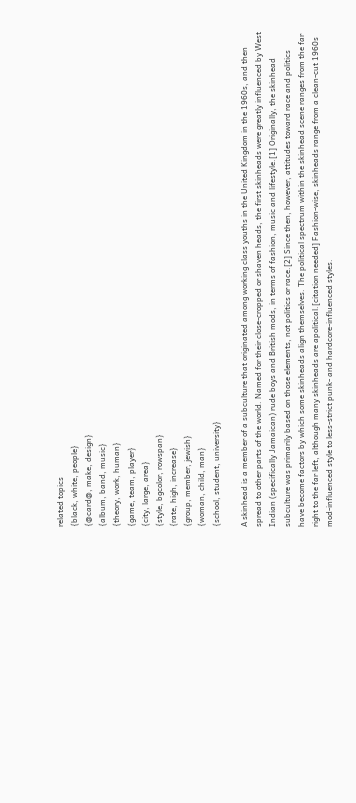related topics
{black, white, people}
{@card@, make, design}
{album, band, music}
{theory, work, human}
{game, team, player}
{city, large, area}
{style, bgcolor, rowspan}
{rate, high, increase}
{group, member, jewish}
{woman, child, man}
{school, student, university}

A skinhead is a member of a subculture that originated among working class youths in the United Kingdom in the 1960s, and then spread to other parts of the world. Named for their close-cropped or shaven heads, the first skinheads were greatly influenced by West Indian (specifically Jamaican) rude boys and British mods, in terms of fashion, music and lifestyle.[1] Originally, the skinhead subculture was primarily based on those elements, not politics or race.[2] Since then, however, attitudes toward race and politics have become factors by which some skinheads align themselves. The political spectrum within the skinhead scene ranges from the far right to the far left, although many skinheads are apolitical.[citation needed] Fashion-wise, skinheads range from a clean-cut 1960s mod-influenced style to less-strict punk- and hardcore-influenced styles.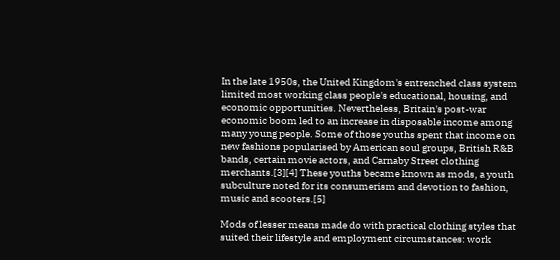In the late 1950s, the United Kingdom's entrenched class system limited most working class people's educational, housing, and economic opportunities. Nevertheless, Britain's post-war economic boom led to an increase in disposable income among many young people. Some of those youths spent that income on new fashions popularised by American soul groups, British R&B bands, certain movie actors, and Carnaby Street clothing merchants.[3][4] These youths became known as mods, a youth subculture noted for its consumerism and devotion to fashion, music and scooters.[5]

Mods of lesser means made do with practical clothing styles that suited their lifestyle and employment circumstances: work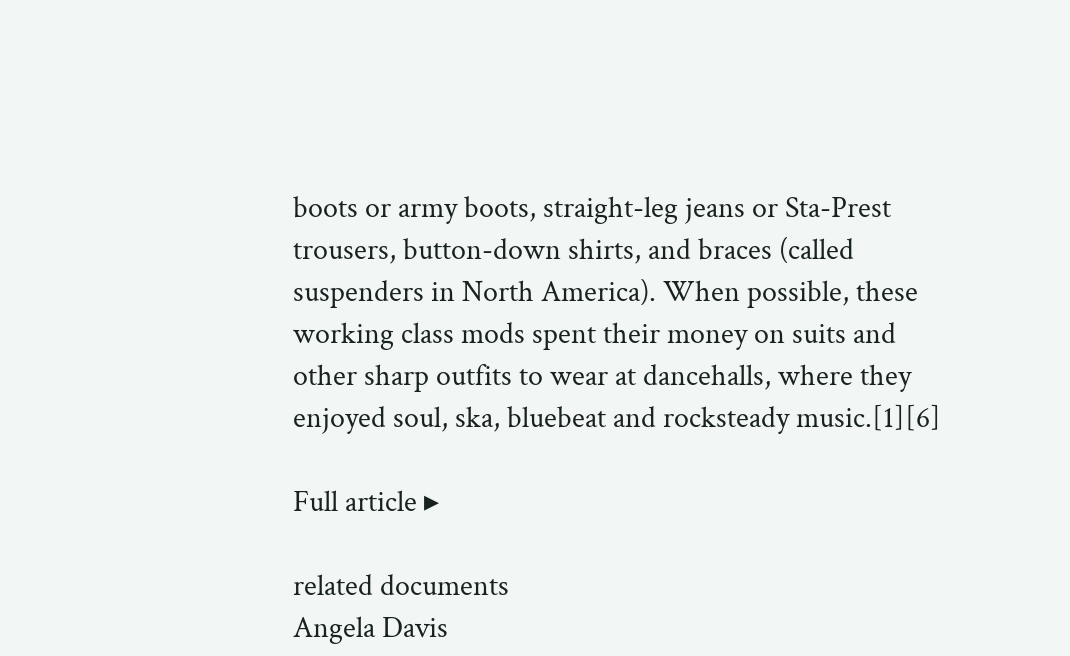boots or army boots, straight-leg jeans or Sta-Prest trousers, button-down shirts, and braces (called suspenders in North America). When possible, these working class mods spent their money on suits and other sharp outfits to wear at dancehalls, where they enjoyed soul, ska, bluebeat and rocksteady music.[1][6]

Full article ▸

related documents
Angela Davis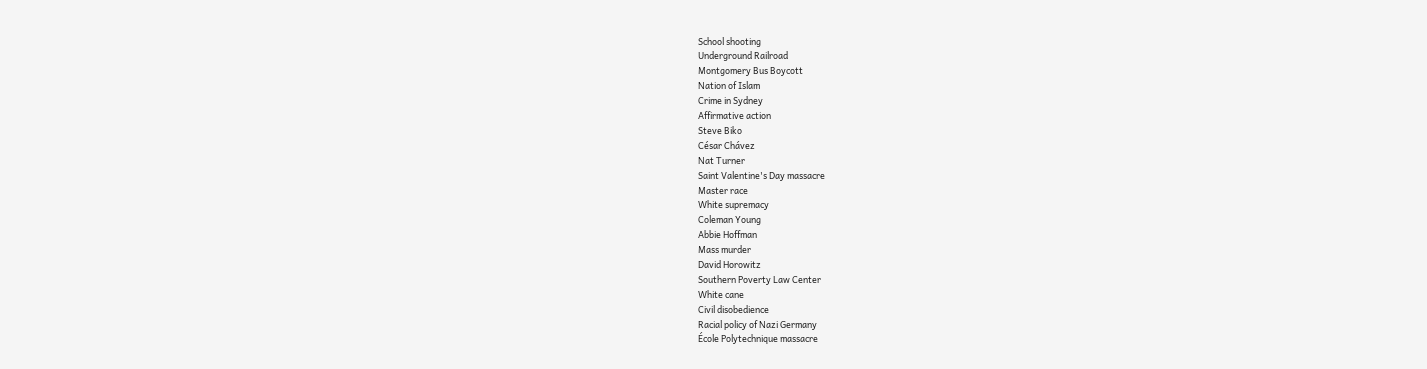School shooting
Underground Railroad
Montgomery Bus Boycott
Nation of Islam
Crime in Sydney
Affirmative action
Steve Biko
César Chávez
Nat Turner
Saint Valentine's Day massacre
Master race
White supremacy
Coleman Young
Abbie Hoffman
Mass murder
David Horowitz
Southern Poverty Law Center
White cane
Civil disobedience
Racial policy of Nazi Germany
École Polytechnique massacre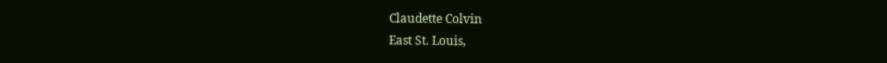Claudette Colvin
East St. Louis,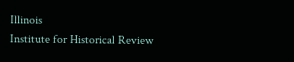Illinois
Institute for Historical Review